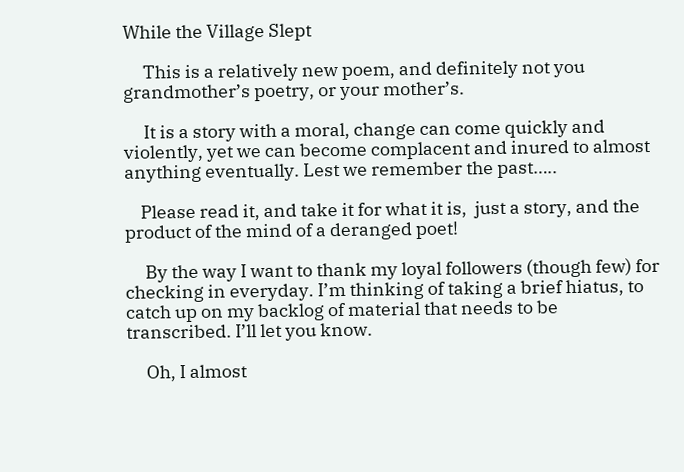While the Village Slept

     This is a relatively new poem, and definitely not you grandmother’s poetry, or your mother’s.

     It is a story with a moral, change can come quickly and violently, yet we can become complacent and inured to almost anything eventually. Lest we remember the past…..

    Please read it, and take it for what it is,  just a story, and the product of the mind of a deranged poet!

     By the way I want to thank my loyal followers (though few) for checking in everyday. I’m thinking of taking a brief hiatus, to catch up on my backlog of material that needs to be transcribed. I’ll let you know.

     Oh, I almost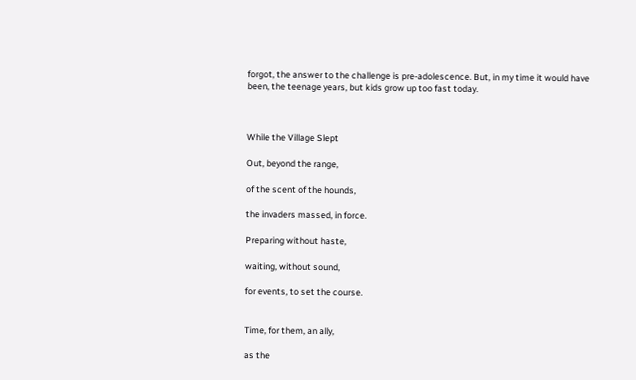forgot, the answer to the challenge is pre-adolescence. But, in my time it would have been, the teenage years, but kids grow up too fast today.



While the Village Slept

Out, beyond the range,

of the scent of the hounds,

the invaders massed, in force.

Preparing without haste,

waiting, without sound,

for events, to set the course.


Time, for them, an ally,

as the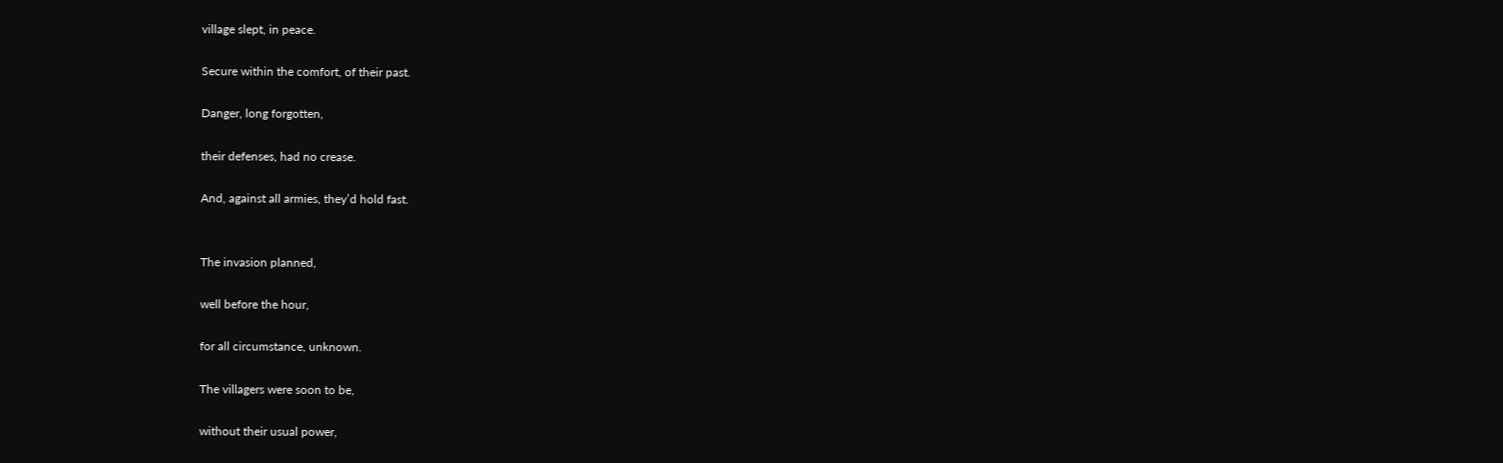village slept, in peace.

Secure within the comfort, of their past.

Danger, long forgotten,

their defenses, had no crease.

And, against all armies, they’d hold fast.


The invasion planned,

well before the hour,

for all circumstance, unknown.

The villagers were soon to be,

without their usual power,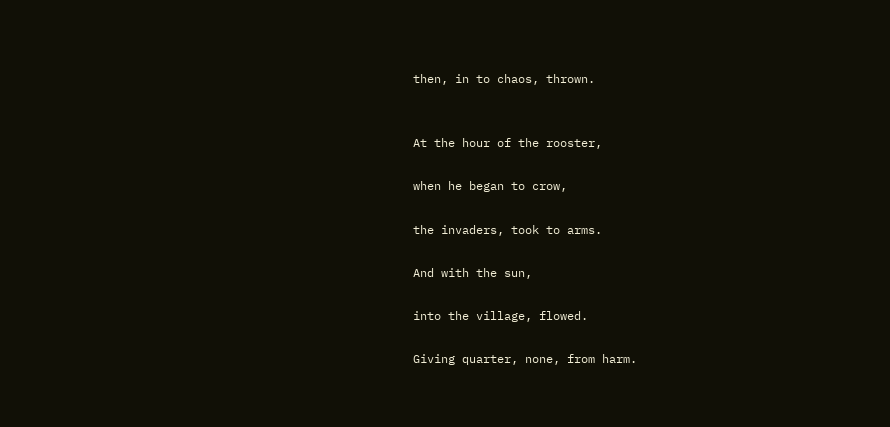then, in to chaos, thrown.


At the hour of the rooster,

when he began to crow,

the invaders, took to arms.

And with the sun,

into the village, flowed.

Giving quarter, none, from harm.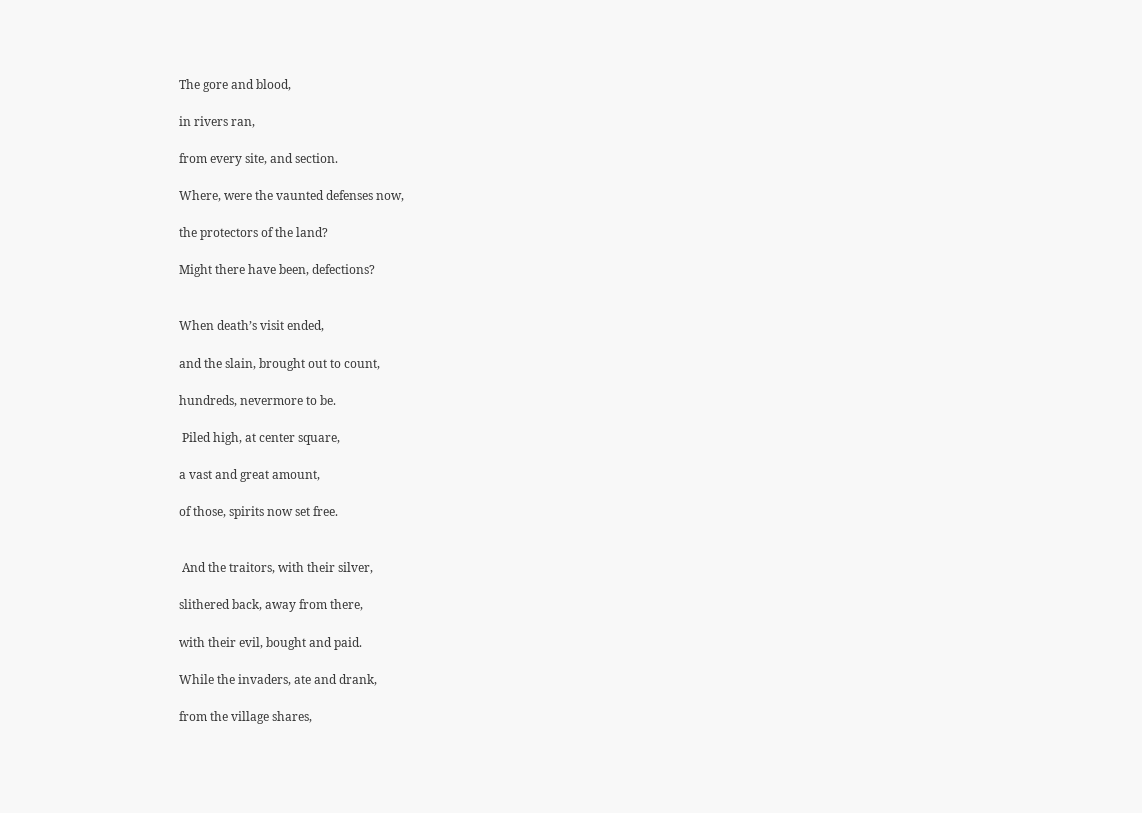The gore and blood,

in rivers ran,

from every site, and section.

Where, were the vaunted defenses now,

the protectors of the land?

Might there have been, defections?


When death’s visit ended,

and the slain, brought out to count,

hundreds, nevermore to be.

 Piled high, at center square,

a vast and great amount,

of those, spirits now set free.


 And the traitors, with their silver,

slithered back, away from there,

with their evil, bought and paid.

While the invaders, ate and drank,

from the village shares,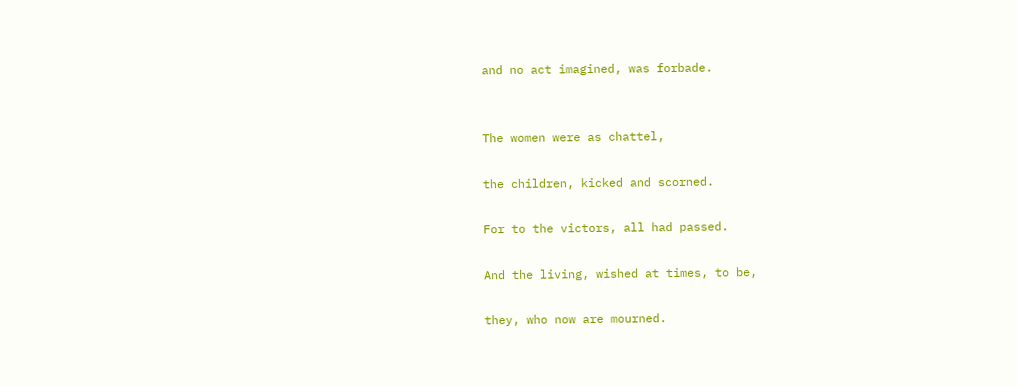and no act imagined, was forbade.


The women were as chattel,

the children, kicked and scorned.

For to the victors, all had passed.

And the living, wished at times, to be,

they, who now are mourned.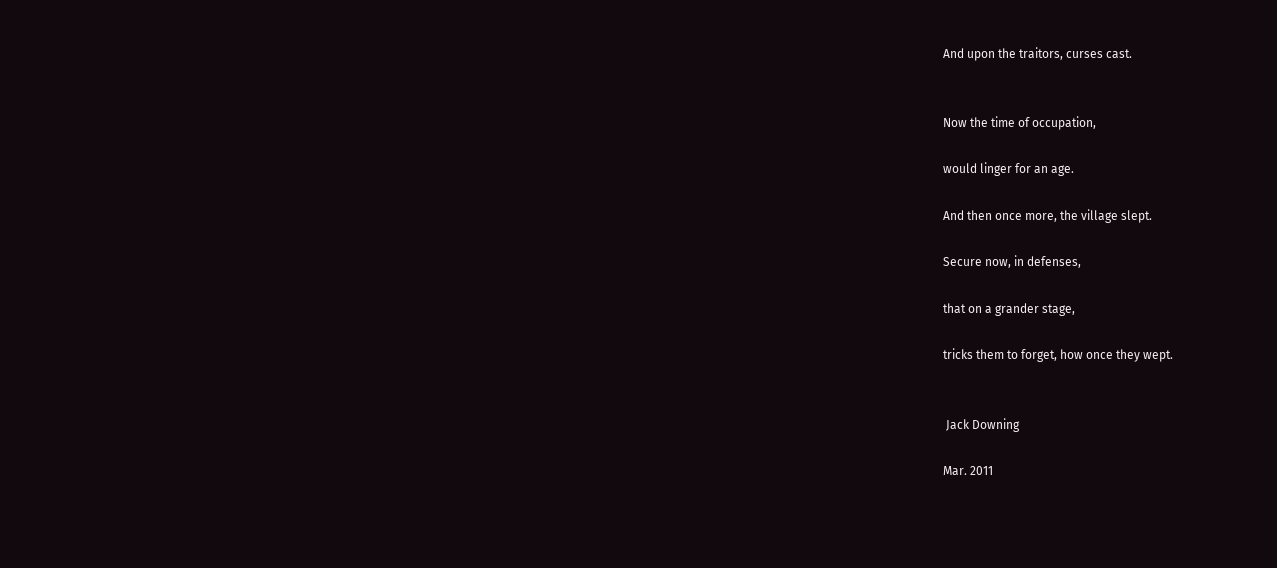And upon the traitors, curses cast.


Now the time of occupation,

would linger for an age.

And then once more, the village slept.

Secure now, in defenses,

that on a grander stage,

tricks them to forget, how once they wept.


 Jack Downing

Mar. 2011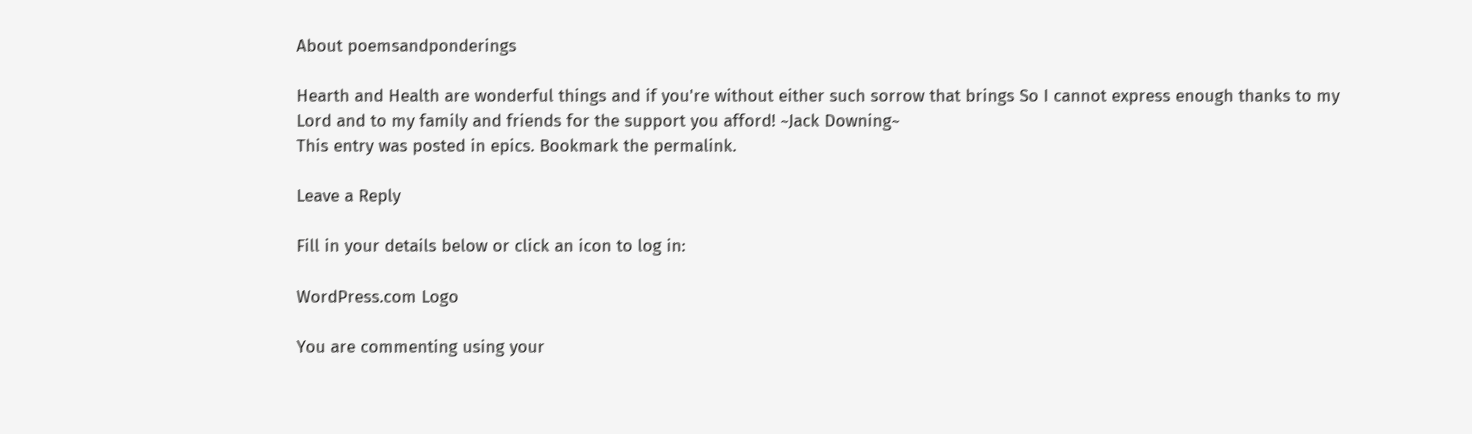About poemsandponderings

Hearth and Health are wonderful things and if you're without either such sorrow that brings So I cannot express enough thanks to my Lord and to my family and friends for the support you afford! ~Jack Downing~
This entry was posted in epics. Bookmark the permalink.

Leave a Reply

Fill in your details below or click an icon to log in:

WordPress.com Logo

You are commenting using your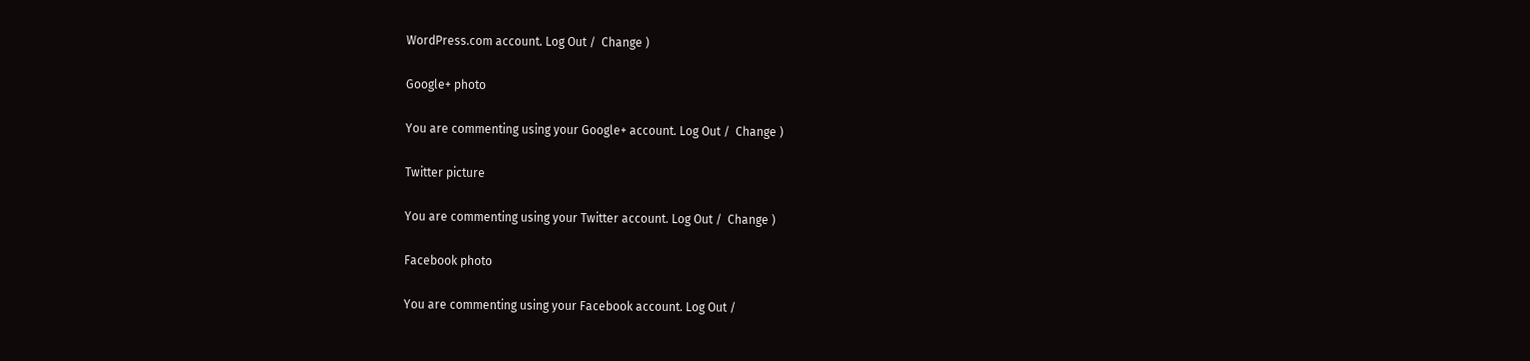WordPress.com account. Log Out /  Change )

Google+ photo

You are commenting using your Google+ account. Log Out /  Change )

Twitter picture

You are commenting using your Twitter account. Log Out /  Change )

Facebook photo

You are commenting using your Facebook account. Log Out /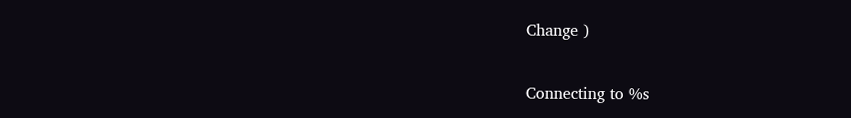Change )


Connecting to %s